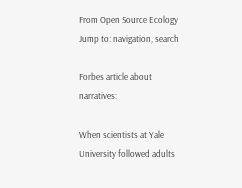From Open Source Ecology
Jump to: navigation, search

Forbes article about narratives:

When scientists at Yale University followed adults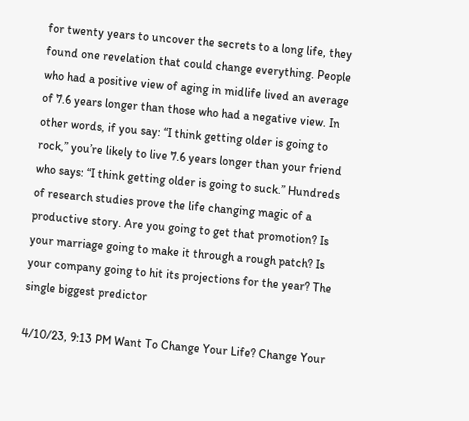for twenty years to uncover the secrets to a long life, they found one revelation that could change everything. People who had a positive view of aging in midlife lived an average of 7.6 years longer than those who had a negative view. In other words, if you say: “I think getting older is going to rock,” you’re likely to live 7.6 years longer than your friend who says: “I think getting older is going to suck.” Hundreds of research studies prove the life changing magic of a productive story. Are you going to get that promotion? Is your marriage going to make it through a rough patch? Is your company going to hit its projections for the year? The single biggest predictor

4/10/23, 9:13 PM Want To Change Your Life? Change Your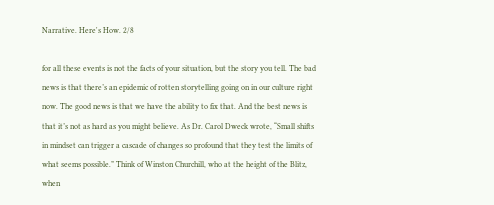Narrative. Here's How. 2/8

for all these events is not the facts of your situation, but the story you tell. The bad news is that there’s an epidemic of rotten storytelling going on in our culture right now. The good news is that we have the ability to fix that. And the best news is that it’s not as hard as you might believe. As Dr. Carol Dweck wrote, “Small shifts in mindset can trigger a cascade of changes so profound that they test the limits of what seems possible.” Think of Winston Churchill, who at the height of the Blitz, when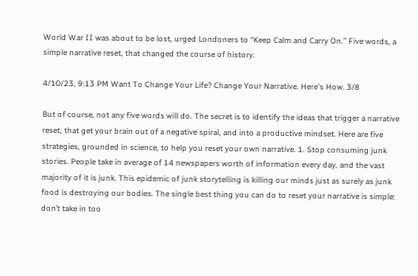World War II was about to be lost, urged Londoners to “Keep Calm and Carry On.” Five words, a simple narrative reset, that changed the course of history.

4/10/23, 9:13 PM Want To Change Your Life? Change Your Narrative. Here's How. 3/8

But of course, not any five words will do. The secret is to identify the ideas that trigger a narrative reset, that get your brain out of a negative spiral, and into a productive mindset. Here are five strategies, grounded in science, to help you reset your own narrative. 1. Stop consuming junk stories. People take in average of 14 newspapers worth of information every day, and the vast majority of it is junk. This epidemic of junk storytelling is killing our minds just as surely as junk food is destroying our bodies. The single best thing you can do to reset your narrative is simple: don’t take in too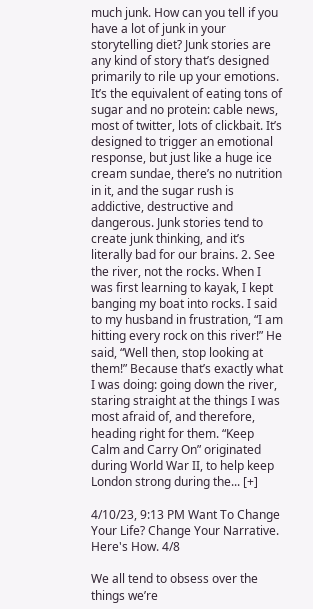much junk. How can you tell if you have a lot of junk in your storytelling diet? Junk stories are any kind of story that’s designed primarily to rile up your emotions. It’s the equivalent of eating tons of sugar and no protein: cable news, most of twitter, lots of clickbait. It’s designed to trigger an emotional response, but just like a huge ice cream sundae, there’s no nutrition in it, and the sugar rush is addictive, destructive and dangerous. Junk stories tend to create junk thinking, and it’s literally bad for our brains. 2. See the river, not the rocks. When I was first learning to kayak, I kept banging my boat into rocks. I said to my husband in frustration, “I am hitting every rock on this river!” He said, “Well then, stop looking at them!” Because that’s exactly what I was doing: going down the river, staring straight at the things I was most afraid of, and therefore, heading right for them. “Keep Calm and Carry On” originated during World War II, to help keep London strong during the... [+]

4/10/23, 9:13 PM Want To Change Your Life? Change Your Narrative. Here's How. 4/8

We all tend to obsess over the things we’re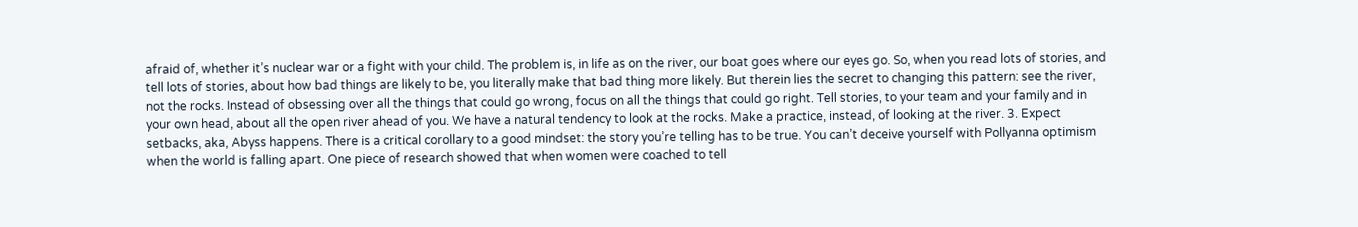afraid of, whether it’s nuclear war or a fight with your child. The problem is, in life as on the river, our boat goes where our eyes go. So, when you read lots of stories, and tell lots of stories, about how bad things are likely to be, you literally make that bad thing more likely. But therein lies the secret to changing this pattern: see the river, not the rocks. Instead of obsessing over all the things that could go wrong, focus on all the things that could go right. Tell stories, to your team and your family and in your own head, about all the open river ahead of you. We have a natural tendency to look at the rocks. Make a practice, instead, of looking at the river. 3. Expect setbacks, aka, Abyss happens. There is a critical corollary to a good mindset: the story you’re telling has to be true. You can’t deceive yourself with Pollyanna optimism when the world is falling apart. One piece of research showed that when women were coached to tell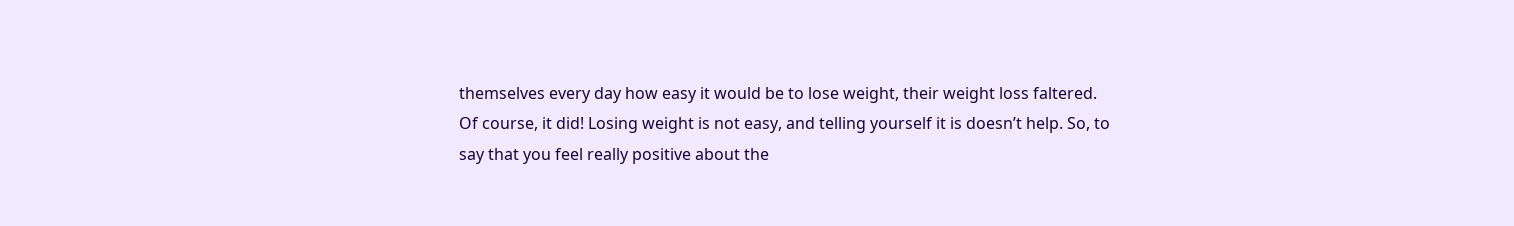themselves every day how easy it would be to lose weight, their weight loss faltered. Of course, it did! Losing weight is not easy, and telling yourself it is doesn’t help. So, to say that you feel really positive about the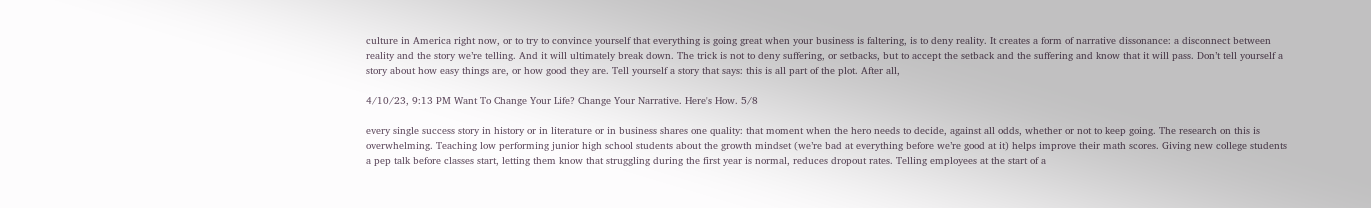culture in America right now, or to try to convince yourself that everything is going great when your business is faltering, is to deny reality. It creates a form of narrative dissonance: a disconnect between reality and the story we’re telling. And it will ultimately break down. The trick is not to deny suffering, or setbacks, but to accept the setback and the suffering and know that it will pass. Don’t tell yourself a story about how easy things are, or how good they are. Tell yourself a story that says: this is all part of the plot. After all,

4/10/23, 9:13 PM Want To Change Your Life? Change Your Narrative. Here's How. 5/8

every single success story in history or in literature or in business shares one quality: that moment when the hero needs to decide, against all odds, whether or not to keep going. The research on this is overwhelming. Teaching low performing junior high school students about the growth mindset (we’re bad at everything before we’re good at it) helps improve their math scores. Giving new college students a pep talk before classes start, letting them know that struggling during the first year is normal, reduces dropout rates. Telling employees at the start of a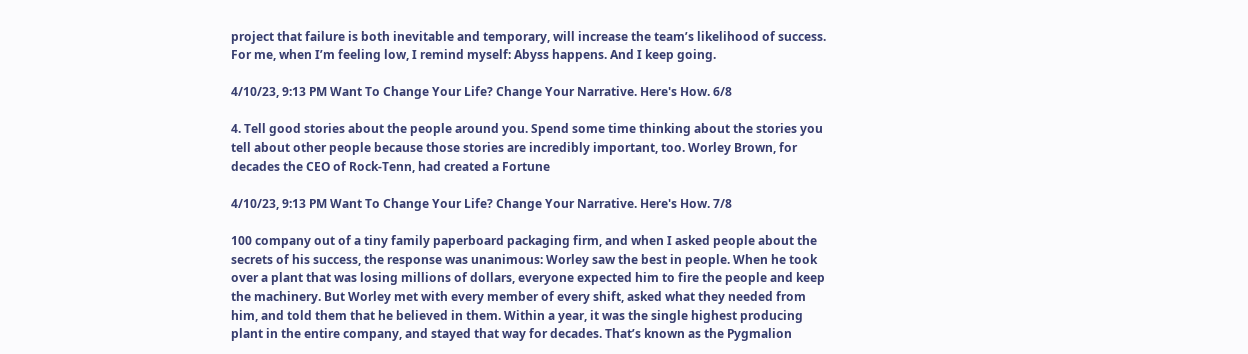project that failure is both inevitable and temporary, will increase the team’s likelihood of success. For me, when I’m feeling low, I remind myself: Abyss happens. And I keep going.

4/10/23, 9:13 PM Want To Change Your Life? Change Your Narrative. Here's How. 6/8

4. Tell good stories about the people around you. Spend some time thinking about the stories you tell about other people because those stories are incredibly important, too. Worley Brown, for decades the CEO of Rock-Tenn, had created a Fortune

4/10/23, 9:13 PM Want To Change Your Life? Change Your Narrative. Here's How. 7/8

100 company out of a tiny family paperboard packaging firm, and when I asked people about the secrets of his success, the response was unanimous: Worley saw the best in people. When he took over a plant that was losing millions of dollars, everyone expected him to fire the people and keep the machinery. But Worley met with every member of every shift, asked what they needed from him, and told them that he believed in them. Within a year, it was the single highest producing plant in the entire company, and stayed that way for decades. That’s known as the Pygmalion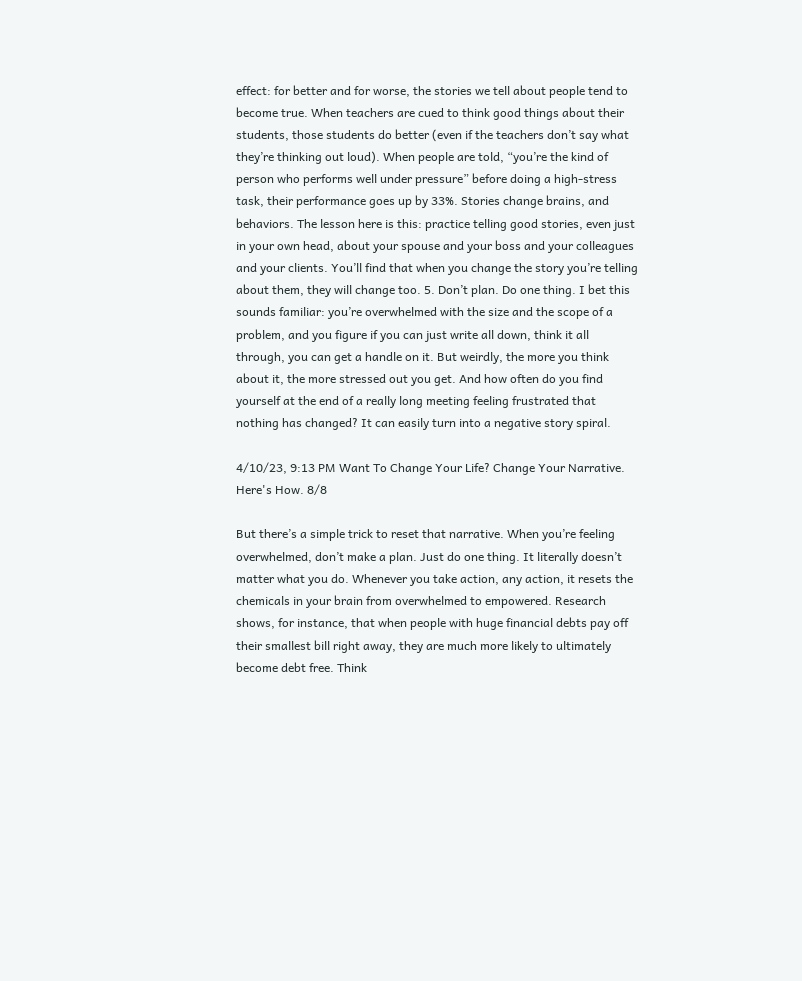effect: for better and for worse, the stories we tell about people tend to become true. When teachers are cued to think good things about their students, those students do better (even if the teachers don’t say what they’re thinking out loud). When people are told, “you’re the kind of person who performs well under pressure” before doing a high-stress task, their performance goes up by 33%. Stories change brains, and behaviors. The lesson here is this: practice telling good stories, even just in your own head, about your spouse and your boss and your colleagues and your clients. You’ll find that when you change the story you’re telling about them, they will change too. 5. Don’t plan. Do one thing. I bet this sounds familiar: you’re overwhelmed with the size and the scope of a problem, and you figure if you can just write all down, think it all through, you can get a handle on it. But weirdly, the more you think about it, the more stressed out you get. And how often do you find yourself at the end of a really long meeting feeling frustrated that nothing has changed? It can easily turn into a negative story spiral.

4/10/23, 9:13 PM Want To Change Your Life? Change Your Narrative. Here's How. 8/8

But there’s a simple trick to reset that narrative. When you’re feeling overwhelmed, don’t make a plan. Just do one thing. It literally doesn’t matter what you do. Whenever you take action, any action, it resets the chemicals in your brain from overwhelmed to empowered. Research shows, for instance, that when people with huge financial debts pay off their smallest bill right away, they are much more likely to ultimately become debt free. Think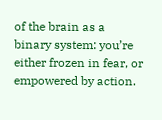of the brain as a binary system: you’re either frozen in fear, or empowered by action.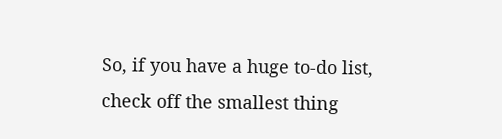So, if you have a huge to-do list, check off the smallest thing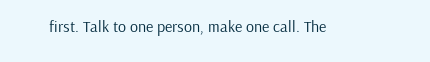first. Talk to one person, make one call. The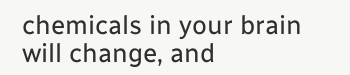chemicals in your brain will change, and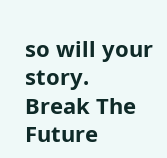so will your story. Break The Future